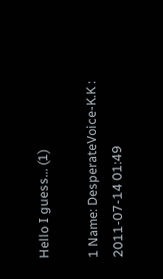Hello I guess... (1)

1 Name: DesperateVoice-K.K : 2011-07-14 01:49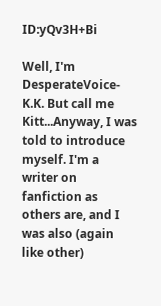ID:yQv3H+Bi

Well, I'm DesperateVoice-K.K. But call me Kitt...Anyway, I was told to introduce myself. I'm a writer on fanfiction as others are, and I was also (again like other)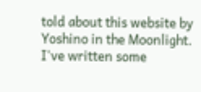told about this website by Yoshino in the Moonlight. I've written some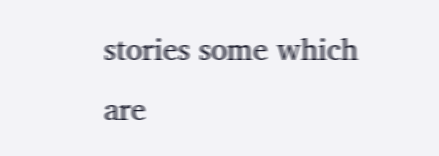stories some which are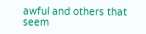awful and others that seem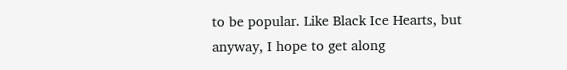to be popular. Like Black Ice Hearts, but anyway, I hope to get along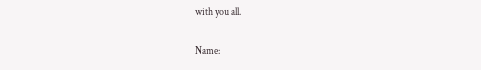with you all.

Name: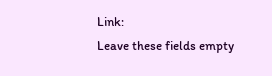Link:
Leave these fields empty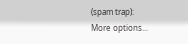(spam trap):
More options...